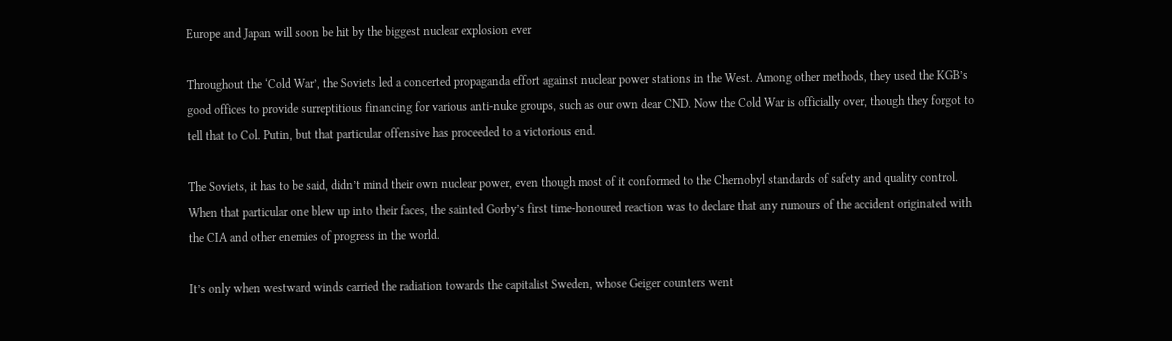Europe and Japan will soon be hit by the biggest nuclear explosion ever

Throughout the ‘Cold War’, the Soviets led a concerted propaganda effort against nuclear power stations in the West. Among other methods, they used the KGB’s good offices to provide surreptitious financing for various anti-nuke groups, such as our own dear CND. Now the Cold War is officially over, though they forgot to tell that to Col. Putin, but that particular offensive has proceeded to a victorious end.

The Soviets, it has to be said, didn’t mind their own nuclear power, even though most of it conformed to the Chernobyl standards of safety and quality control. When that particular one blew up into their faces, the sainted Gorby’s first time-honoured reaction was to declare that any rumours of the accident originated with the CIA and other enemies of progress in the world.

It’s only when westward winds carried the radiation towards the capitalist Sweden, whose Geiger counters went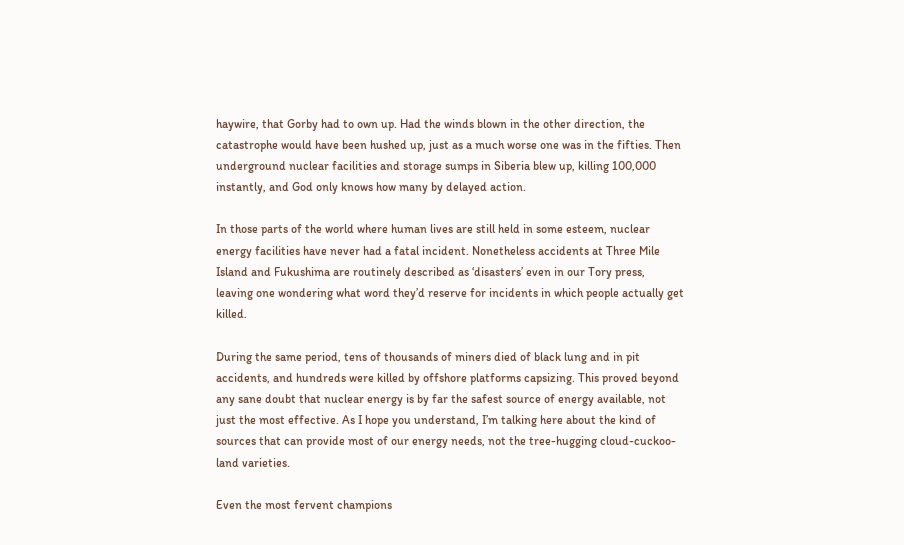haywire, that Gorby had to own up. Had the winds blown in the other direction, the catastrophe would have been hushed up, just as a much worse one was in the fifties. Then underground nuclear facilities and storage sumps in Siberia blew up, killing 100,000 instantly, and God only knows how many by delayed action.

In those parts of the world where human lives are still held in some esteem, nuclear energy facilities have never had a fatal incident. Nonetheless accidents at Three Mile Island and Fukushima are routinely described as ‘disasters’ even in our Tory press, leaving one wondering what word they’d reserve for incidents in which people actually get killed.

During the same period, tens of thousands of miners died of black lung and in pit accidents, and hundreds were killed by offshore platforms capsizing. This proved beyond any sane doubt that nuclear energy is by far the safest source of energy available, not just the most effective. As I hope you understand, I’m talking here about the kind of sources that can provide most of our energy needs, not the tree-hugging cloud-cuckoo-land varieties.

Even the most fervent champions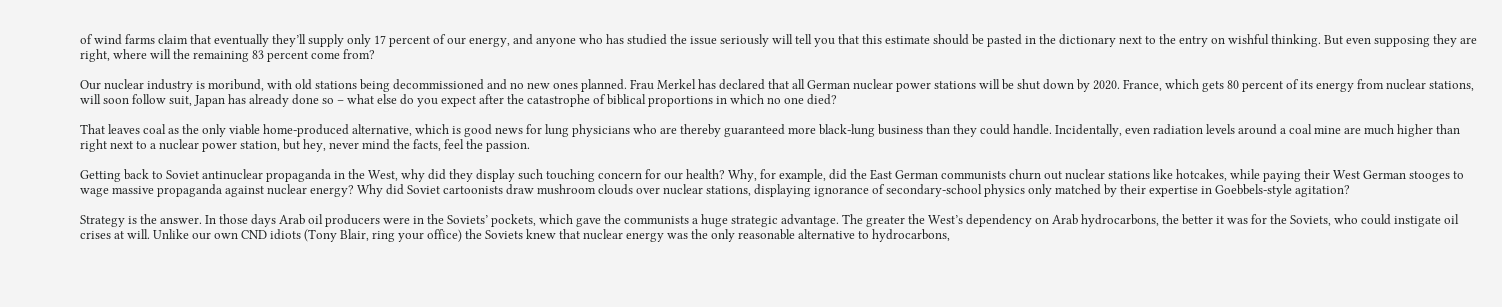of wind farms claim that eventually they’ll supply only 17 percent of our energy, and anyone who has studied the issue seriously will tell you that this estimate should be pasted in the dictionary next to the entry on wishful thinking. But even supposing they are right, where will the remaining 83 percent come from?

Our nuclear industry is moribund, with old stations being decommissioned and no new ones planned. Frau Merkel has declared that all German nuclear power stations will be shut down by 2020. France, which gets 80 percent of its energy from nuclear stations, will soon follow suit, Japan has already done so – what else do you expect after the catastrophe of biblical proportions in which no one died?

That leaves coal as the only viable home-produced alternative, which is good news for lung physicians who are thereby guaranteed more black-lung business than they could handle. Incidentally, even radiation levels around a coal mine are much higher than right next to a nuclear power station, but hey, never mind the facts, feel the passion.

Getting back to Soviet antinuclear propaganda in the West, why did they display such touching concern for our health? Why, for example, did the East German communists churn out nuclear stations like hotcakes, while paying their West German stooges to wage massive propaganda against nuclear energy? Why did Soviet cartoonists draw mushroom clouds over nuclear stations, displaying ignorance of secondary-school physics only matched by their expertise in Goebbels-style agitation?

Strategy is the answer. In those days Arab oil producers were in the Soviets’ pockets, which gave the communists a huge strategic advantage. The greater the West’s dependency on Arab hydrocarbons, the better it was for the Soviets, who could instigate oil crises at will. Unlike our own CND idiots (Tony Blair, ring your office) the Soviets knew that nuclear energy was the only reasonable alternative to hydrocarbons,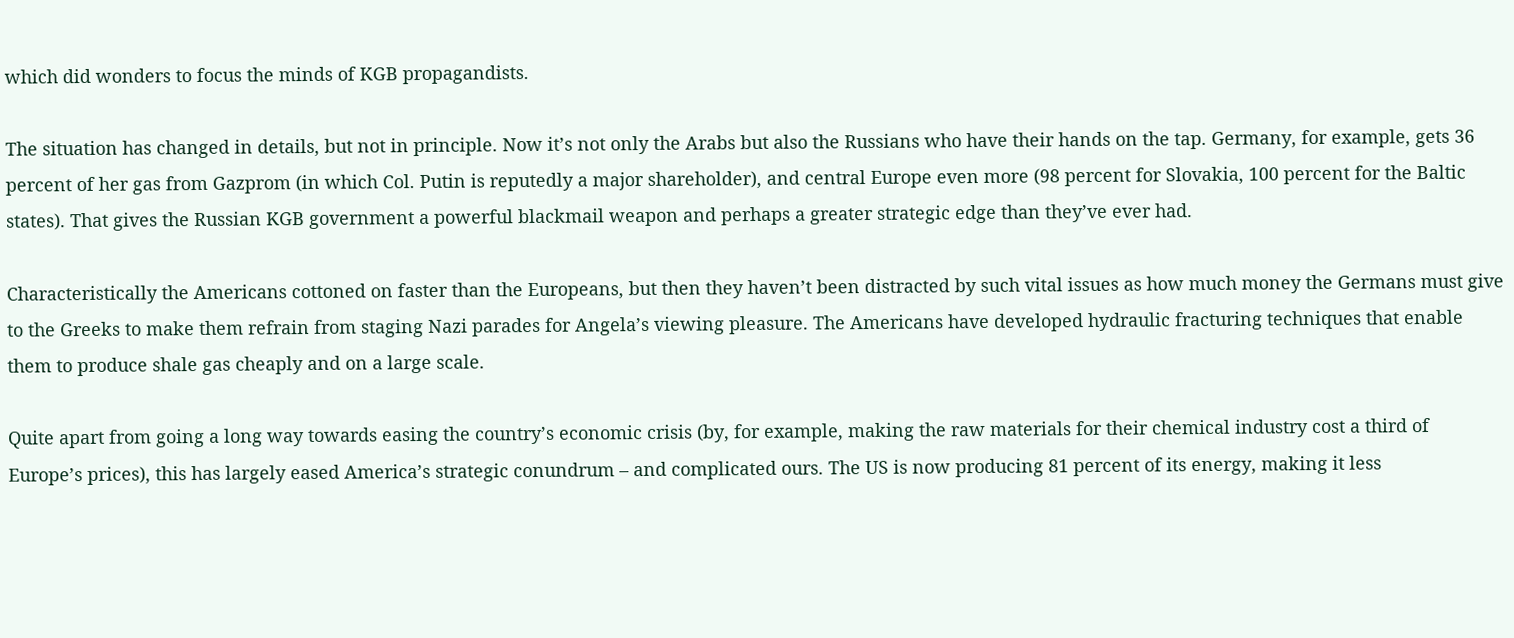which did wonders to focus the minds of KGB propagandists.

The situation has changed in details, but not in principle. Now it’s not only the Arabs but also the Russians who have their hands on the tap. Germany, for example, gets 36 percent of her gas from Gazprom (in which Col. Putin is reputedly a major shareholder), and central Europe even more (98 percent for Slovakia, 100 percent for the Baltic states). That gives the Russian KGB government a powerful blackmail weapon and perhaps a greater strategic edge than they’ve ever had.

Characteristically the Americans cottoned on faster than the Europeans, but then they haven’t been distracted by such vital issues as how much money the Germans must give to the Greeks to make them refrain from staging Nazi parades for Angela’s viewing pleasure. The Americans have developed hydraulic fracturing techniques that enable them to produce shale gas cheaply and on a large scale.

Quite apart from going a long way towards easing the country’s economic crisis (by, for example, making the raw materials for their chemical industry cost a third of Europe’s prices), this has largely eased America’s strategic conundrum – and complicated ours. The US is now producing 81 percent of its energy, making it less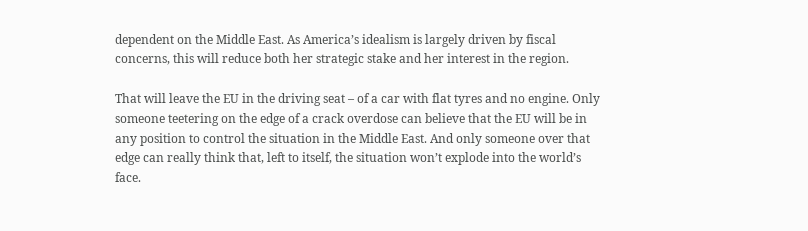dependent on the Middle East. As America’s idealism is largely driven by fiscal concerns, this will reduce both her strategic stake and her interest in the region.

That will leave the EU in the driving seat – of a car with flat tyres and no engine. Only someone teetering on the edge of a crack overdose can believe that the EU will be in any position to control the situation in the Middle East. And only someone over that edge can really think that, left to itself, the situation won’t explode into the world’s face.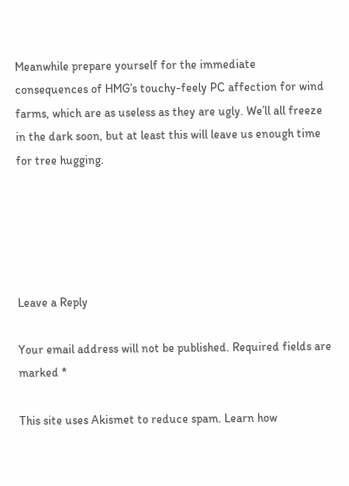Meanwhile prepare yourself for the immediate consequences of HMG’s touchy-feely PC affection for wind farms, which are as useless as they are ugly. We’ll all freeze in the dark soon, but at least this will leave us enough time for tree hugging.





Leave a Reply

Your email address will not be published. Required fields are marked *

This site uses Akismet to reduce spam. Learn how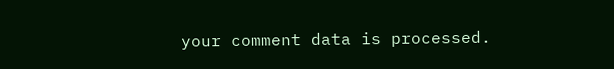your comment data is processed.